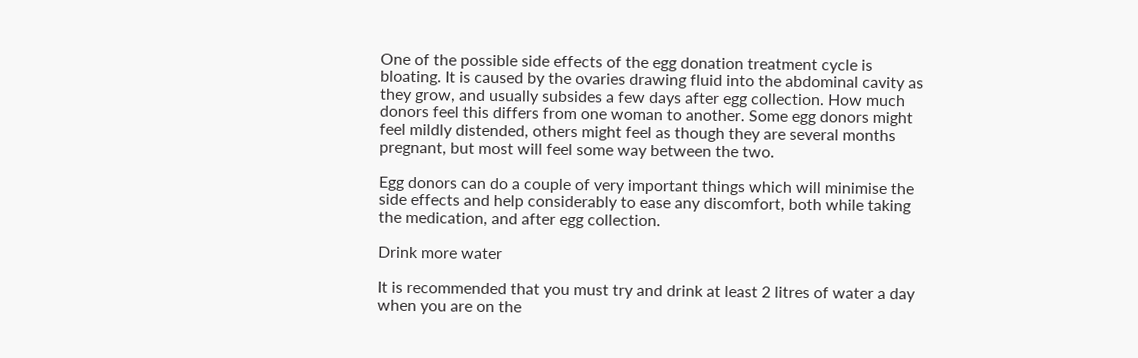One of the possible side effects of the egg donation treatment cycle is bloating. It is caused by the ovaries drawing fluid into the abdominal cavity as they grow, and usually subsides a few days after egg collection. How much donors feel this differs from one woman to another. Some egg donors might feel mildly distended, others might feel as though they are several months pregnant, but most will feel some way between the two.

Egg donors can do a couple of very important things which will minimise the side effects and help considerably to ease any discomfort, both while taking the medication, and after egg collection.

Drink more water

It is recommended that you must try and drink at least 2 litres of water a day when you are on the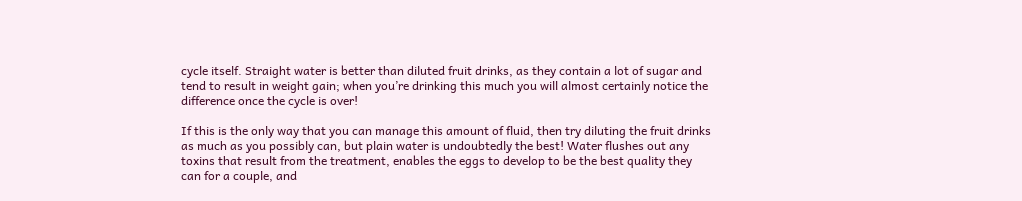cycle itself. Straight water is better than diluted fruit drinks, as they contain a lot of sugar and tend to result in weight gain; when you’re drinking this much you will almost certainly notice the difference once the cycle is over!

If this is the only way that you can manage this amount of fluid, then try diluting the fruit drinks as much as you possibly can, but plain water is undoubtedly the best! Water flushes out any toxins that result from the treatment, enables the eggs to develop to be the best quality they can for a couple, and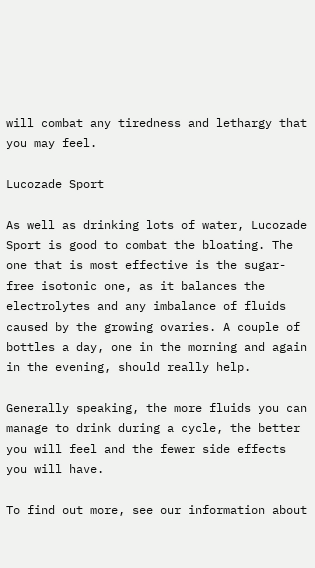will combat any tiredness and lethargy that you may feel.

Lucozade Sport

As well as drinking lots of water, Lucozade Sport is good to combat the bloating. The one that is most effective is the sugar-free isotonic one, as it balances the electrolytes and any imbalance of fluids caused by the growing ovaries. A couple of bottles a day, one in the morning and again in the evening, should really help.

Generally speaking, the more fluids you can manage to drink during a cycle, the better you will feel and the fewer side effects you will have.

To find out more, see our information about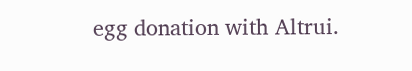egg donation with Altrui.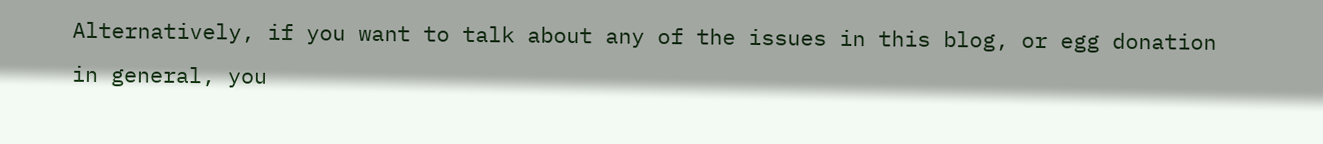Alternatively, if you want to talk about any of the issues in this blog, or egg donation in general, you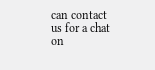can contact us for a chat on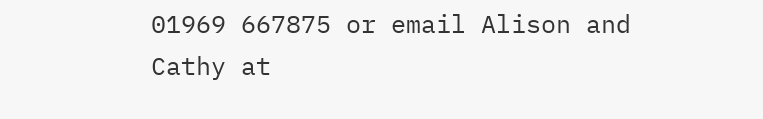01969 667875 or email Alison and Cathy at